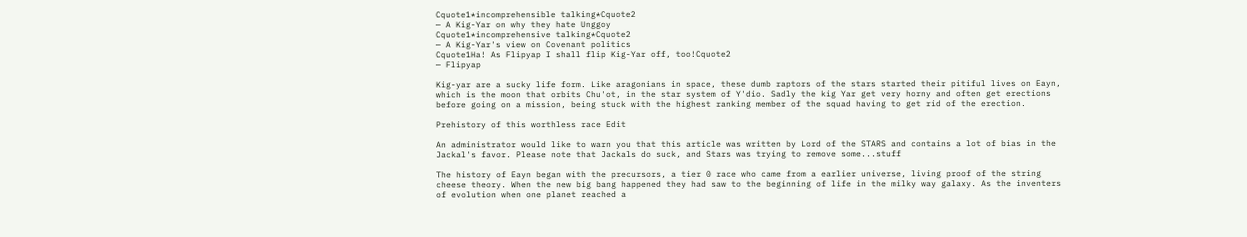Cquote1*incomprehensible talking*Cquote2
— A Kig-Yar on why they hate Unggoy
Cquote1*incomprehensive talking*Cquote2
— A Kig-Yar's view on Covenant politics
Cquote1Ha! As Flipyap I shall flip Kig-Yar off, too!Cquote2
— Flipyap

Kig-yar are a sucky life form. Like aragonians in space, these dumb raptors of the stars started their pitiful lives on Eayn, which is the moon that orbits Chu'ot, in the star system of Y'dio. Sadly the kig Yar get very horny and often get erections before going on a mission, being stuck with the highest ranking member of the squad having to get rid of the erection.

Prehistory of this worthless race Edit

An administrator would like to warn you that this article was written by Lord of the STARS and contains a lot of bias in the Jackal's favor. Please note that Jackals do suck, and Stars was trying to remove some...stuff

The history of Eayn began with the precursors, a tier 0 race who came from a earlier universe, living proof of the string cheese theory. When the new big bang happened they had saw to the beginning of life in the milky way galaxy. As the inventers of evolution when one planet reached a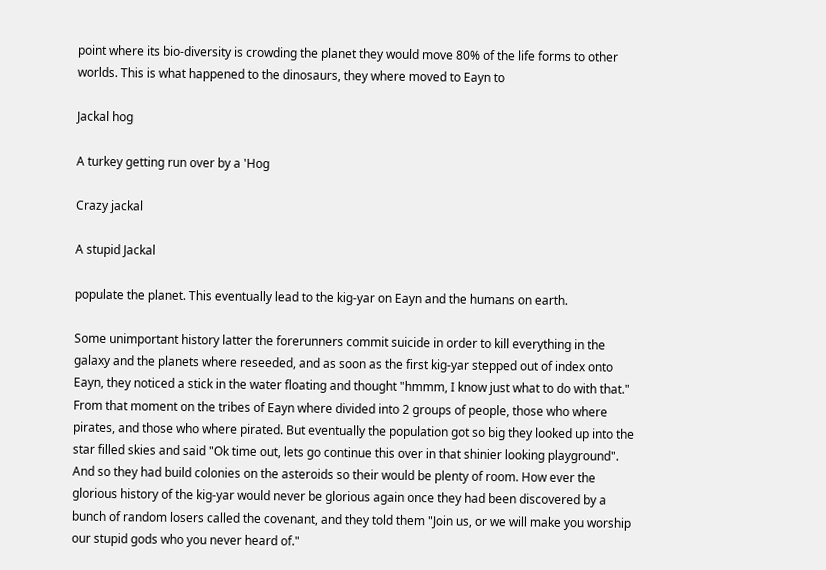point where its bio-diversity is crowding the planet they would move 80% of the life forms to other worlds. This is what happened to the dinosaurs, they where moved to Eayn to

Jackal hog

A turkey getting run over by a 'Hog

Crazy jackal

A stupid Jackal

populate the planet. This eventually lead to the kig-yar on Eayn and the humans on earth.

Some unimportant history latter the forerunners commit suicide in order to kill everything in the galaxy and the planets where reseeded, and as soon as the first kig-yar stepped out of index onto Eayn, they noticed a stick in the water floating and thought "hmmm, I know just what to do with that." From that moment on the tribes of Eayn where divided into 2 groups of people, those who where pirates, and those who where pirated. But eventually the population got so big they looked up into the star filled skies and said "Ok time out, lets go continue this over in that shinier looking playground". And so they had build colonies on the asteroids so their would be plenty of room. How ever the glorious history of the kig-yar would never be glorious again once they had been discovered by a bunch of random losers called the covenant, and they told them "Join us, or we will make you worship our stupid gods who you never heard of."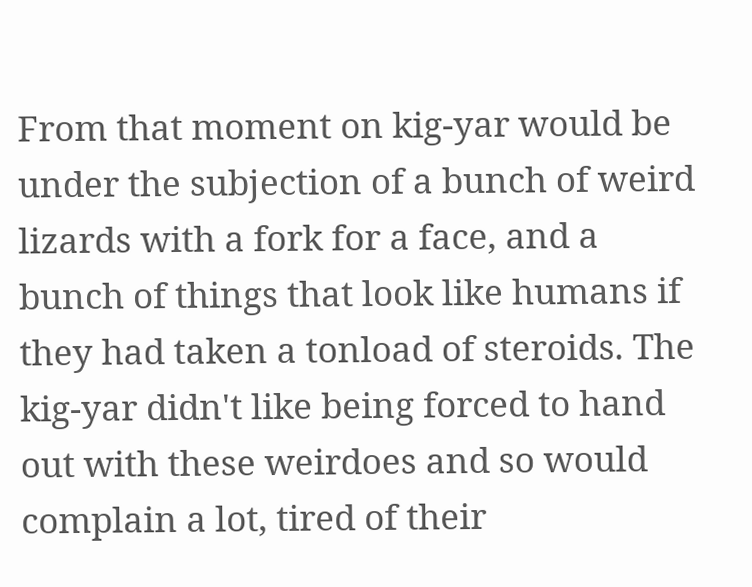From that moment on kig-yar would be under the subjection of a bunch of weird lizards with a fork for a face, and a bunch of things that look like humans if they had taken a tonload of steroids. The kig-yar didn't like being forced to hand out with these weirdoes and so would complain a lot, tired of their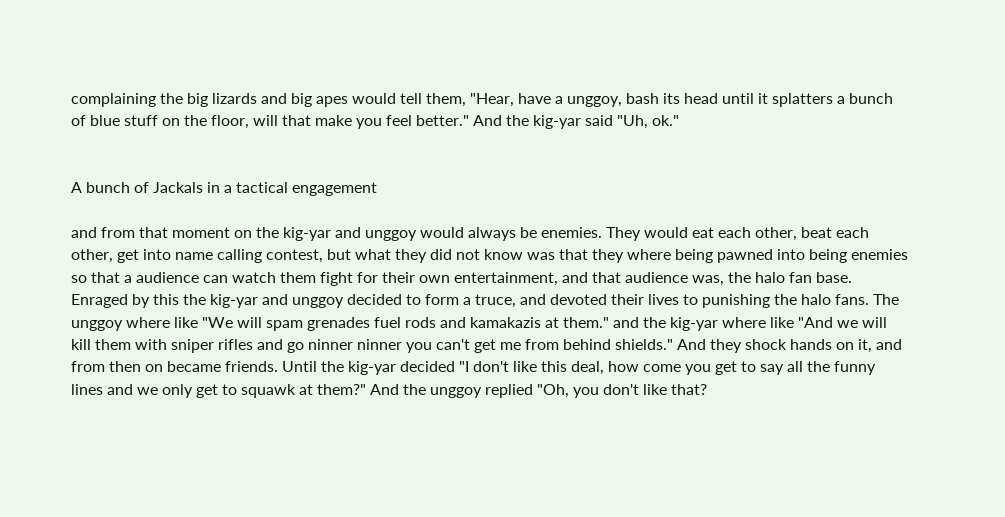complaining the big lizards and big apes would tell them, "Hear, have a unggoy, bash its head until it splatters a bunch of blue stuff on the floor, will that make you feel better." And the kig-yar said "Uh, ok."


A bunch of Jackals in a tactical engagement

and from that moment on the kig-yar and unggoy would always be enemies. They would eat each other, beat each other, get into name calling contest, but what they did not know was that they where being pawned into being enemies so that a audience can watch them fight for their own entertainment, and that audience was, the halo fan base. Enraged by this the kig-yar and unggoy decided to form a truce, and devoted their lives to punishing the halo fans. The unggoy where like "We will spam grenades fuel rods and kamakazis at them." and the kig-yar where like "And we will kill them with sniper rifles and go ninner ninner you can't get me from behind shields." And they shock hands on it, and from then on became friends. Until the kig-yar decided "I don't like this deal, how come you get to say all the funny lines and we only get to squawk at them?" And the unggoy replied "Oh, you don't like that?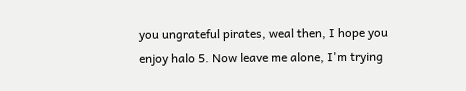you ungrateful pirates, weal then, I hope you enjoy halo 5. Now leave me alone, I'm trying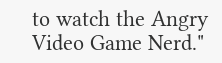to watch the Angry Video Game Nerd."